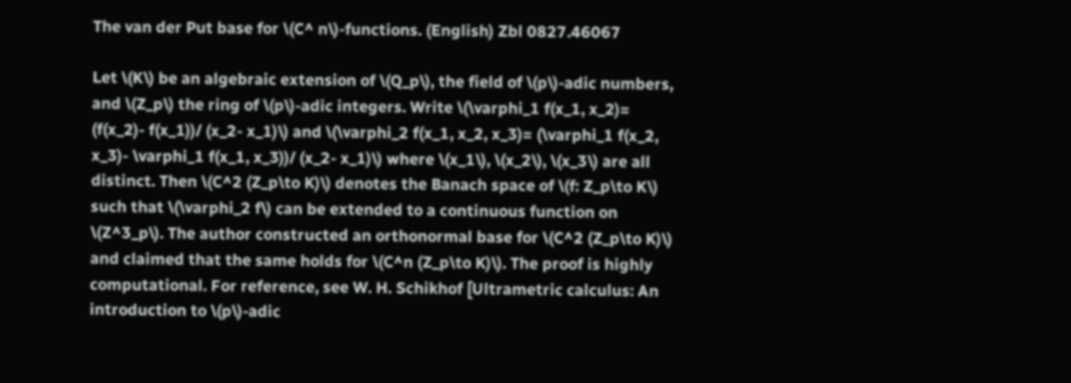The van der Put base for \(C^ n\)-functions. (English) Zbl 0827.46067

Let \(K\) be an algebraic extension of \(Q_p\), the field of \(p\)-adic numbers, and \(Z_p\) the ring of \(p\)-adic integers. Write \(\varphi_1 f(x_1, x_2)= (f(x_2)- f(x_1))/ (x_2- x_1)\) and \(\varphi_2 f(x_1, x_2, x_3)= (\varphi_1 f(x_2, x_3)- \varphi_1 f(x_1, x_3))/ (x_2- x_1)\) where \(x_1\), \(x_2\), \(x_3\) are all distinct. Then \(C^2 (Z_p\to K)\) denotes the Banach space of \(f: Z_p\to K\) such that \(\varphi_2 f\) can be extended to a continuous function on \(Z^3_p\). The author constructed an orthonormal base for \(C^2 (Z_p\to K)\) and claimed that the same holds for \(C^n (Z_p\to K)\). The proof is highly computational. For reference, see W. H. Schikhof [Ultrametric calculus: An introduction to \(p\)-adic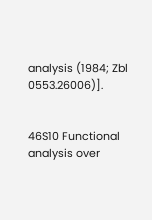analysis (1984; Zbl 0553.26006)].


46S10 Functional analysis over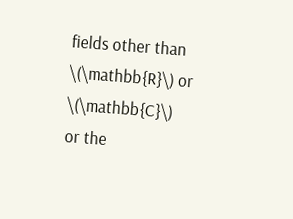fields other than \(\mathbb{R}\) or \(\mathbb{C}\) or the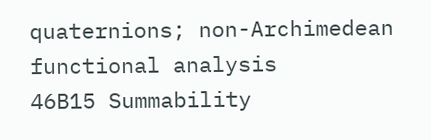quaternions; non-Archimedean functional analysis
46B15 Summability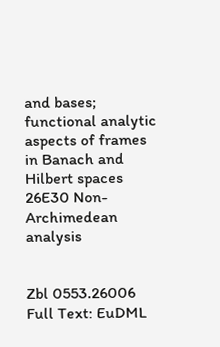and bases; functional analytic aspects of frames in Banach and Hilbert spaces
26E30 Non-Archimedean analysis


Zbl 0553.26006
Full Text: EuDML